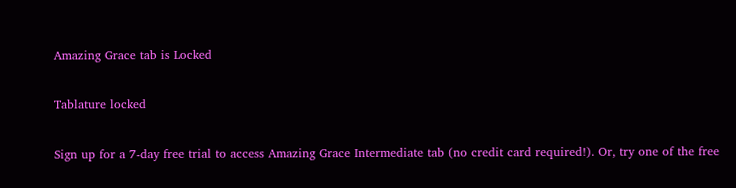Amazing Grace tab is Locked

Tablature locked

Sign up for a 7-day free trial to access Amazing Grace Intermediate tab (no credit card required!). Or, try one of the free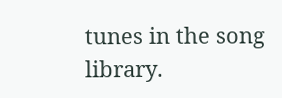tunes in the song library.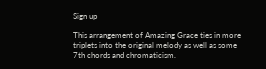Sign up

This arrangement of Amazing Grace ties in more triplets into the original melody as well as some 7th chords and chromaticism.